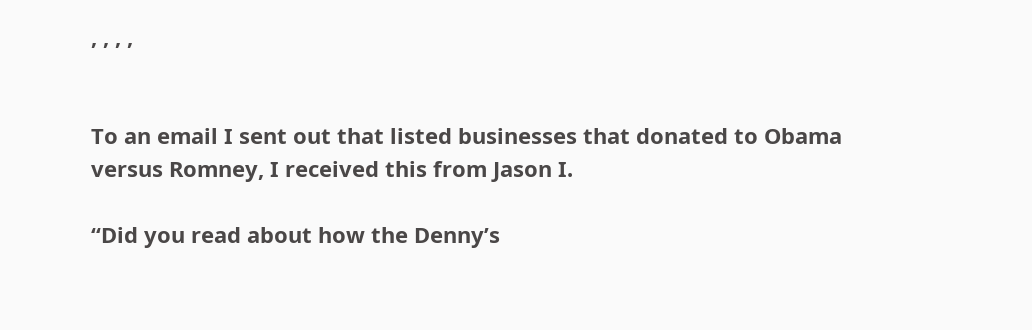, , , ,


To an email I sent out that listed businesses that donated to Obama versus Romney, I received this from Jason I.

“Did you read about how the Denny’s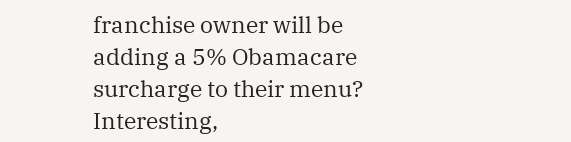franchise owner will be adding a 5% Obamacare surcharge to their menu? Interesting,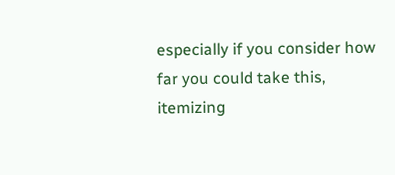especially if you consider how far you could take this, itemizing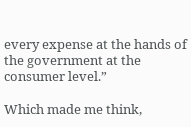every expense at the hands of the government at the consumer level.”

Which made me think,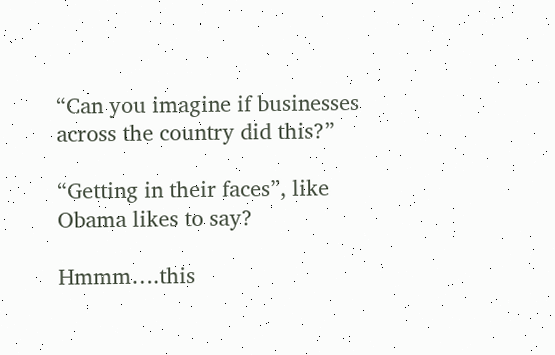“Can you imagine if businesses across the country did this?”

“Getting in their faces”, like Obama likes to say?

Hmmm….this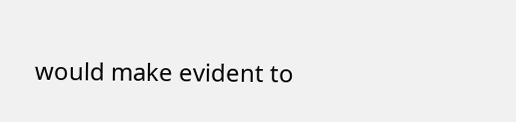would make evident to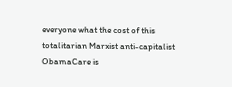everyone what the cost of this totalitarian Marxist anti-capitalist ObamaCare is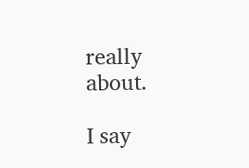really about.

I say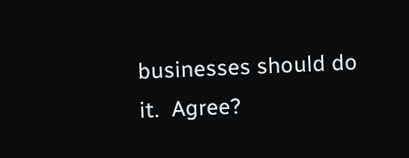businesses should do it.  Agree?